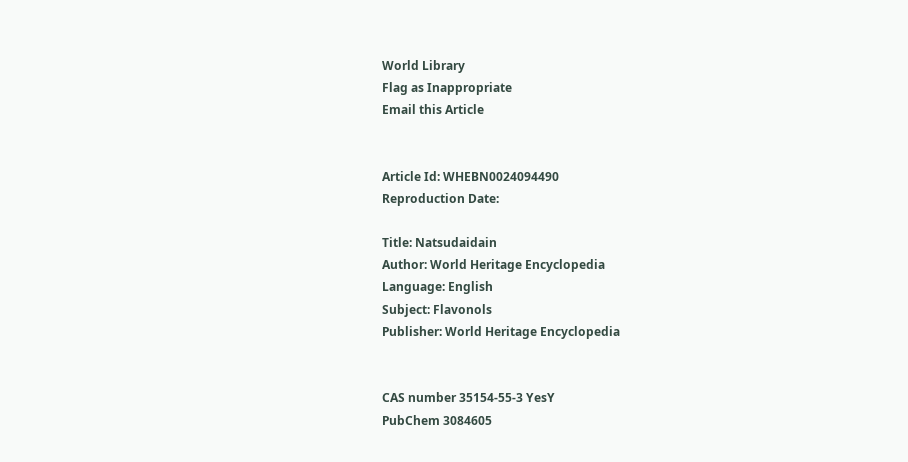World Library
Flag as Inappropriate
Email this Article


Article Id: WHEBN0024094490
Reproduction Date:

Title: Natsudaidain
Author: World Heritage Encyclopedia
Language: English
Subject: Flavonols
Publisher: World Heritage Encyclopedia


CAS number 35154-55-3 YesY
PubChem 3084605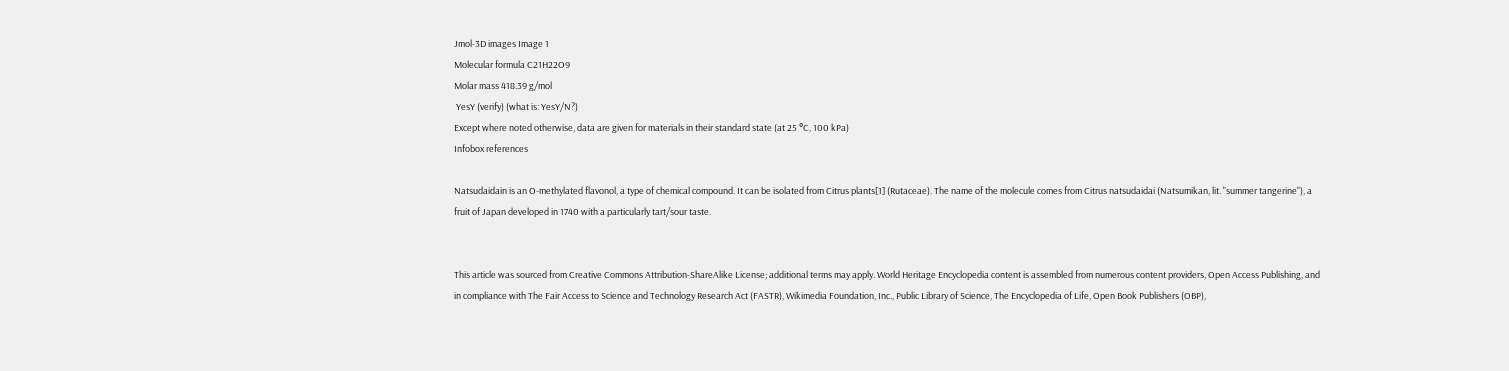Jmol-3D images Image 1
Molecular formula C21H22O9
Molar mass 418.39 g/mol
 YesY (verify) (what is: YesY/N?)
Except where noted otherwise, data are given for materials in their standard state (at 25 °C, 100 kPa)
Infobox references

Natsudaidain is an O-methylated flavonol, a type of chemical compound. It can be isolated from Citrus plants[1] (Rutaceae). The name of the molecule comes from Citrus natsudaidai (Natsumikan, lit. "summer tangerine"), a fruit of Japan developed in 1740 with a particularly tart/sour taste.


This article was sourced from Creative Commons Attribution-ShareAlike License; additional terms may apply. World Heritage Encyclopedia content is assembled from numerous content providers, Open Access Publishing, and in compliance with The Fair Access to Science and Technology Research Act (FASTR), Wikimedia Foundation, Inc., Public Library of Science, The Encyclopedia of Life, Open Book Publishers (OBP),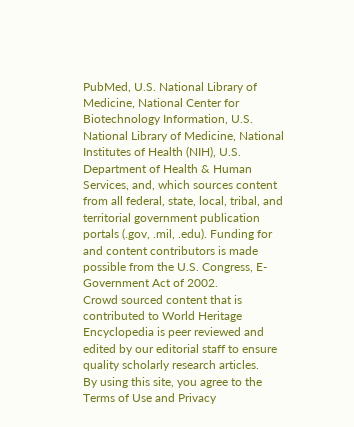PubMed, U.S. National Library of Medicine, National Center for Biotechnology Information, U.S. National Library of Medicine, National Institutes of Health (NIH), U.S. Department of Health & Human Services, and, which sources content from all federal, state, local, tribal, and territorial government publication portals (.gov, .mil, .edu). Funding for and content contributors is made possible from the U.S. Congress, E-Government Act of 2002.
Crowd sourced content that is contributed to World Heritage Encyclopedia is peer reviewed and edited by our editorial staff to ensure quality scholarly research articles.
By using this site, you agree to the Terms of Use and Privacy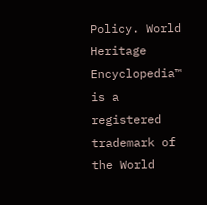Policy. World Heritage Encyclopedia™ is a registered trademark of the World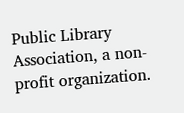Public Library Association, a non-profit organization.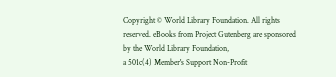Copyright © World Library Foundation. All rights reserved. eBooks from Project Gutenberg are sponsored by the World Library Foundation,
a 501c(4) Member's Support Non-Profit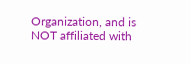Organization, and is NOT affiliated with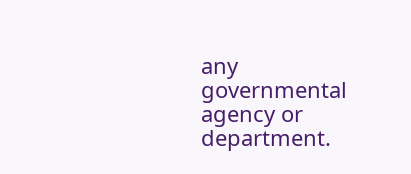any governmental agency or department.